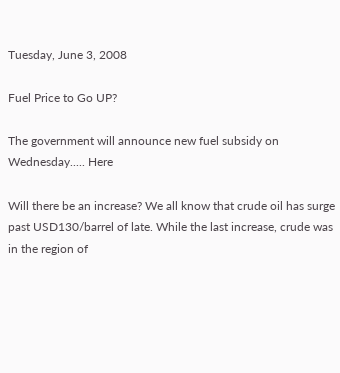Tuesday, June 3, 2008

Fuel Price to Go UP?

The government will announce new fuel subsidy on Wednesday..... Here

Will there be an increase? We all know that crude oil has surge past USD130/barrel of late. While the last increase, crude was in the region of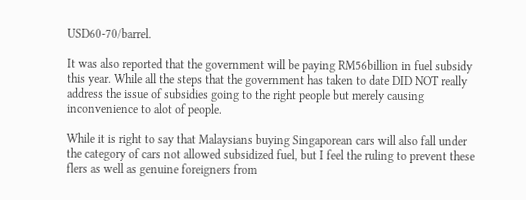USD60-70/barrel.

It was also reported that the government will be paying RM56billion in fuel subsidy this year. While all the steps that the government has taken to date DID NOT really address the issue of subsidies going to the right people but merely causing inconvenience to alot of people.

While it is right to say that Malaysians buying Singaporean cars will also fall under the category of cars not allowed subsidized fuel, but I feel the ruling to prevent these flers as well as genuine foreigners from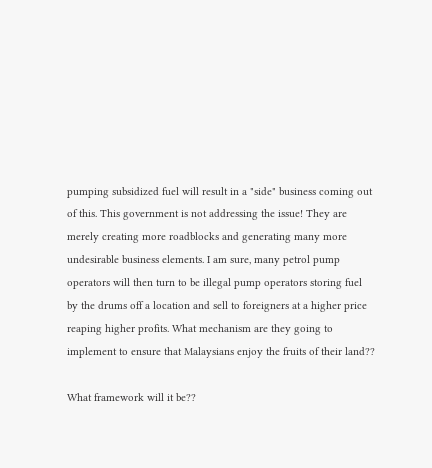pumping subsidized fuel will result in a "side" business coming out of this. This government is not addressing the issue! They are merely creating more roadblocks and generating many more undesirable business elements. I am sure, many petrol pump operators will then turn to be illegal pump operators storing fuel by the drums off a location and sell to foreigners at a higher price reaping higher profits. What mechanism are they going to implement to ensure that Malaysians enjoy the fruits of their land??

What framework will it be??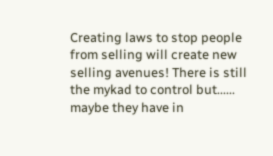Creating laws to stop people from selling will create new selling avenues! There is still the mykad to control but...... maybe they have in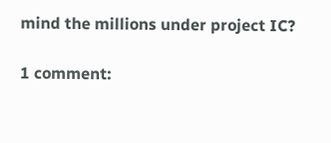mind the millions under project IC?

1 comment: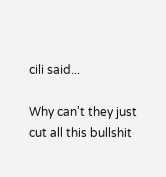cili said...

Why can't they just cut all this bullshit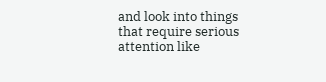and look into things that require serious attention like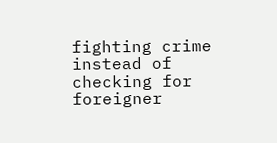fighting crime instead of checking for foreigner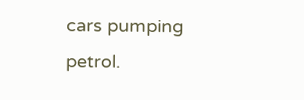cars pumping petrol.